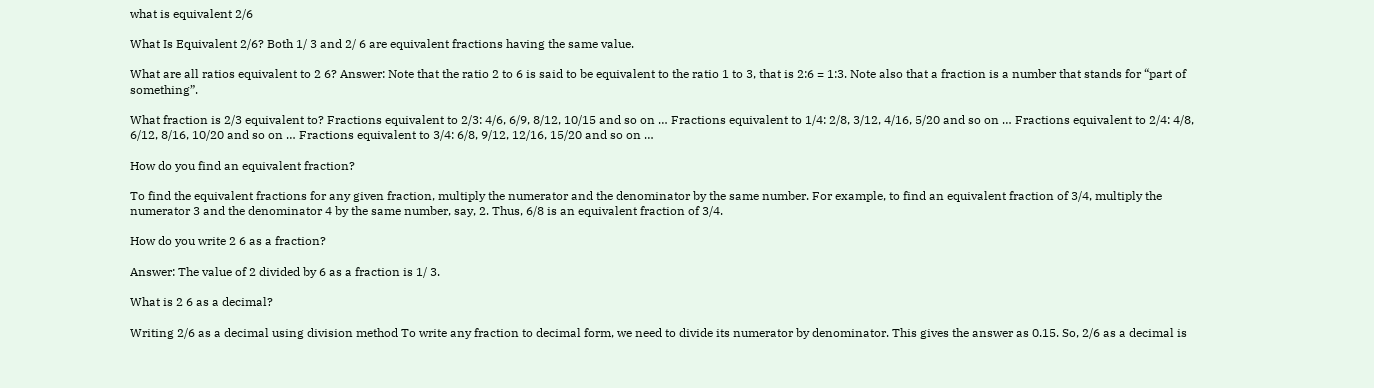what is equivalent 2/6

What Is Equivalent 2/6? Both 1/ 3 and 2/ 6 are equivalent fractions having the same value.

What are all ratios equivalent to 2 6? Answer: Note that the ratio 2 to 6 is said to be equivalent to the ratio 1 to 3, that is 2:6 = 1:3. Note also that a fraction is a number that stands for “part of something”.

What fraction is 2/3 equivalent to? Fractions equivalent to 2/3: 4/6, 6/9, 8/12, 10/15 and so on … Fractions equivalent to 1/4: 2/8, 3/12, 4/16, 5/20 and so on … Fractions equivalent to 2/4: 4/8, 6/12, 8/16, 10/20 and so on … Fractions equivalent to 3/4: 6/8, 9/12, 12/16, 15/20 and so on …

How do you find an equivalent fraction?

To find the equivalent fractions for any given fraction, multiply the numerator and the denominator by the same number. For example, to find an equivalent fraction of 3/4, multiply the numerator 3 and the denominator 4 by the same number, say, 2. Thus, 6/8 is an equivalent fraction of 3/4.

How do you write 2 6 as a fraction?

Answer: The value of 2 divided by 6 as a fraction is 1/ 3.

What is 2 6 as a decimal?

Writing 2/6 as a decimal using division method To write any fraction to decimal form, we need to divide its numerator by denominator. This gives the answer as 0.15. So, 2/6 as a decimal is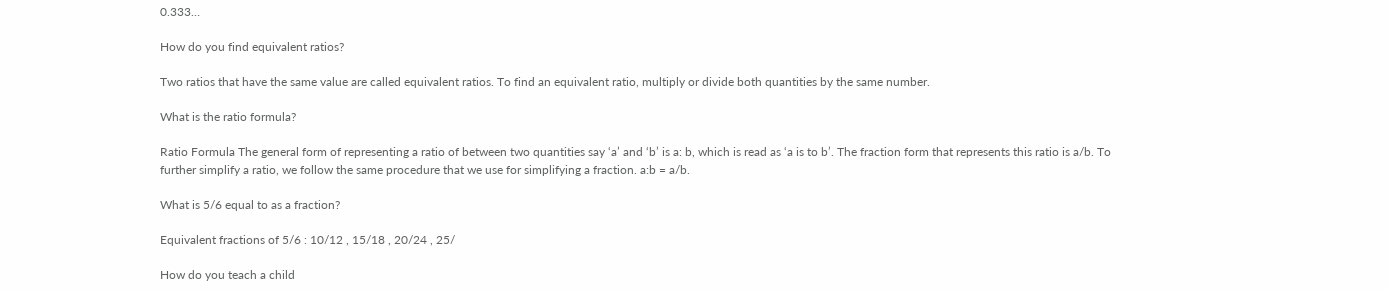0.333…

How do you find equivalent ratios?

Two ratios that have the same value are called equivalent ratios. To find an equivalent ratio, multiply or divide both quantities by the same number.

What is the ratio formula?

Ratio Formula The general form of representing a ratio of between two quantities say ‘a’ and ‘b’ is a: b, which is read as ‘a is to b’. The fraction form that represents this ratio is a/b. To further simplify a ratio, we follow the same procedure that we use for simplifying a fraction. a:b = a/b.

What is 5/6 equal to as a fraction?

Equivalent fractions of 5/6 : 10/12 , 15/18 , 20/24 , 25/

How do you teach a child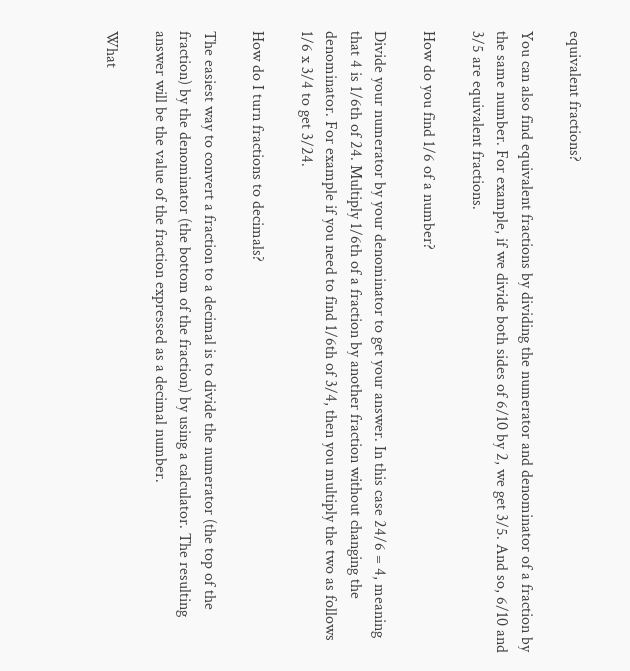equivalent fractions?

You can also find equivalent fractions by dividing the numerator and denominator of a fraction by the same number. For example, if we divide both sides of 6/10 by 2, we get 3/5. And so, 6/10 and 3/5 are equivalent fractions.

How do you find 1/6 of a number?

Divide your numerator by your denominator to get your answer. In this case 24/6 = 4, meaning that 4 is 1/6th of 24. Multiply 1/6th of a fraction by another fraction without changing the denominator. For example if you need to find 1/6th of 3/4, then you multiply the two as follows 1/6 x 3/4 to get 3/24.

How do I turn fractions to decimals?

The easiest way to convert a fraction to a decimal is to divide the numerator (the top of the fraction) by the denominator (the bottom of the fraction) by using a calculator. The resulting answer will be the value of the fraction expressed as a decimal number.

What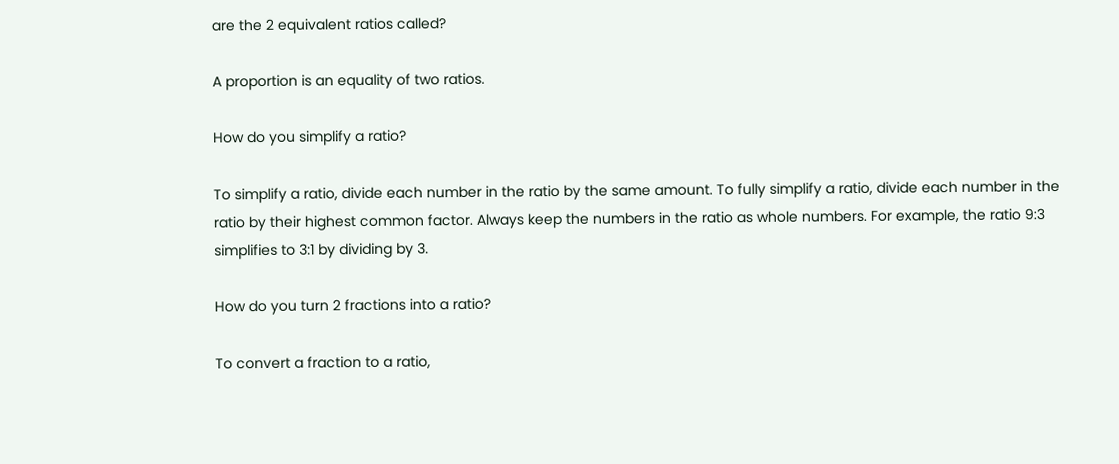are the 2 equivalent ratios called?

A proportion is an equality of two ratios.

How do you simplify a ratio?

To simplify a ratio, divide each number in the ratio by the same amount. To fully simplify a ratio, divide each number in the ratio by their highest common factor. Always keep the numbers in the ratio as whole numbers. For example, the ratio 9:3 simplifies to 3:1 by dividing by 3.

How do you turn 2 fractions into a ratio?

To convert a fraction to a ratio,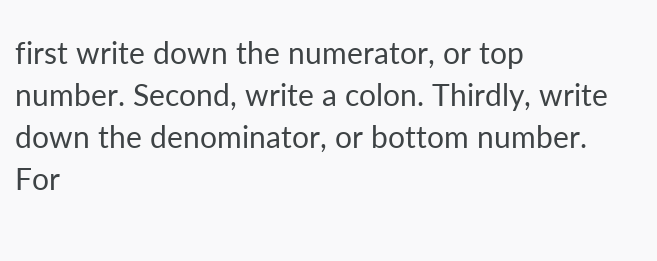first write down the numerator, or top number. Second, write a colon. Thirdly, write down the denominator, or bottom number. For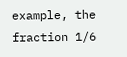example, the fraction 1/6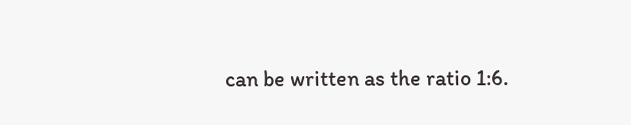can be written as the ratio 1:6.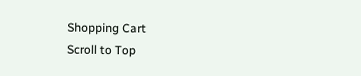Shopping Cart
Scroll to Top